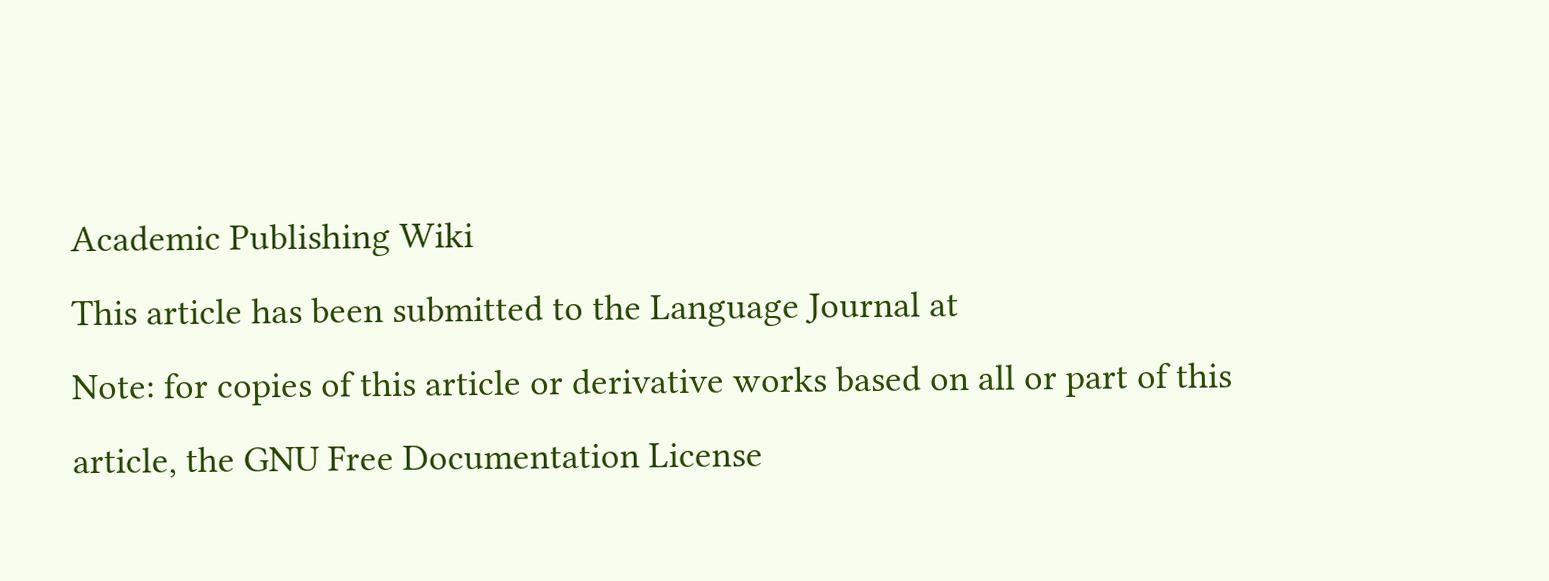Academic Publishing Wiki
This article has been submitted to the Language Journal at
Note: for copies of this article or derivative works based on all or part of this article, the GNU Free Documentation License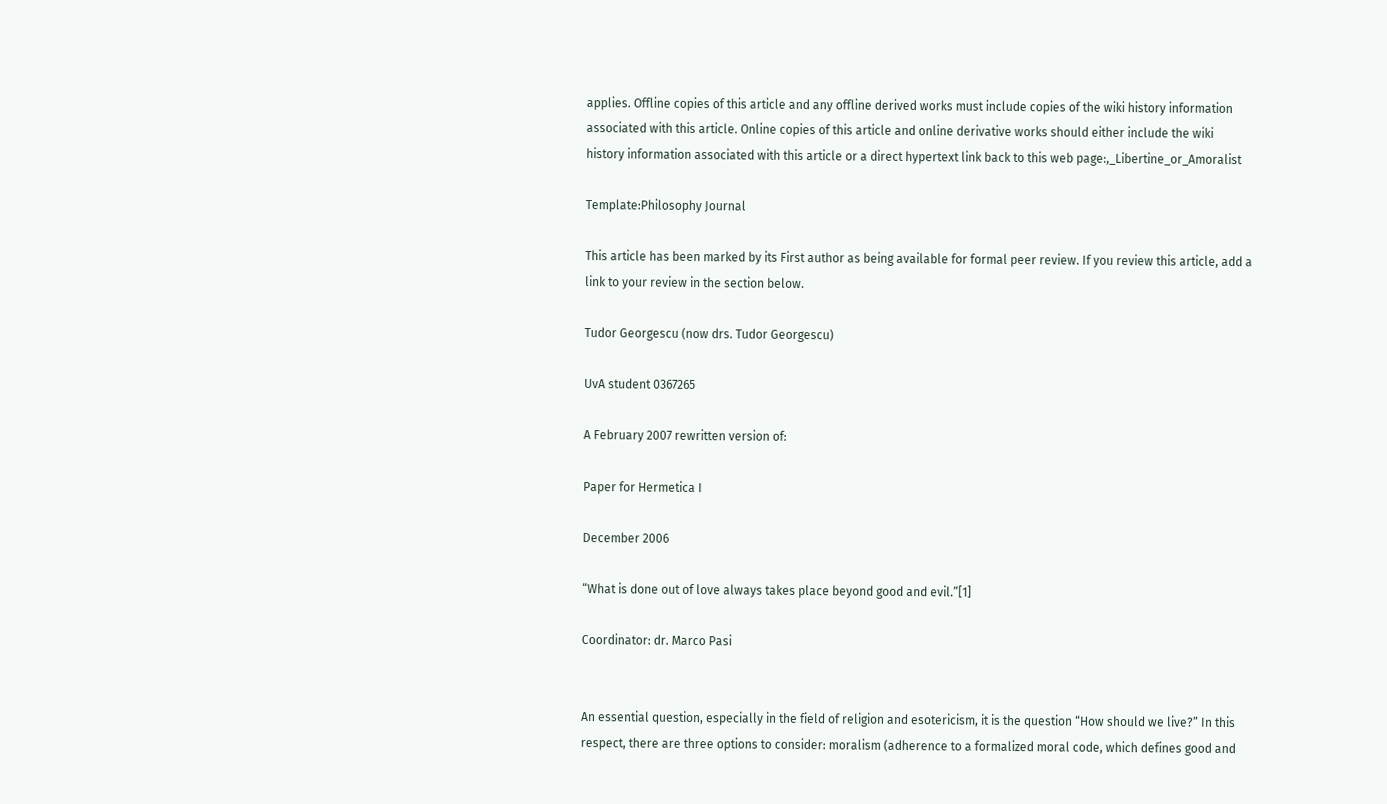applies. Offline copies of this article and any offline derived works must include copies of the wiki history information associated with this article. Online copies of this article and online derivative works should either include the wiki history information associated with this article or a direct hypertext link back to this web page:,_Libertine_or_Amoralist

Template:Philosophy Journal

This article has been marked by its First author as being available for formal peer review. If you review this article, add a link to your review in the section below.

Tudor Georgescu (now drs. Tudor Georgescu)

UvA student 0367265

A February 2007 rewritten version of:

Paper for Hermetica I

December 2006

“What is done out of love always takes place beyond good and evil.”[1]

Coordinator: dr. Marco Pasi


An essential question, especially in the field of religion and esotericism, it is the question “How should we live?” In this respect, there are three options to consider: moralism (adherence to a formalized moral code, which defines good and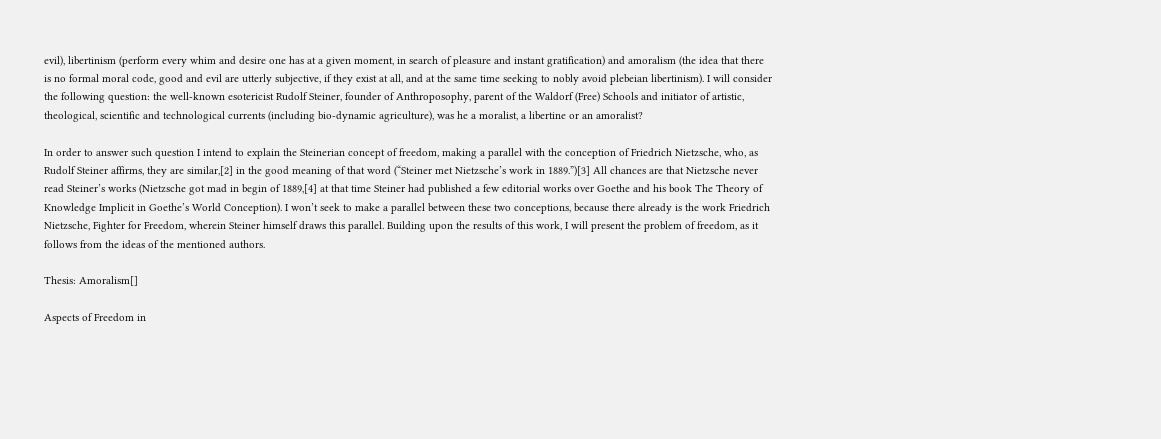evil), libertinism (perform every whim and desire one has at a given moment, in search of pleasure and instant gratification) and amoralism (the idea that there is no formal moral code, good and evil are utterly subjective, if they exist at all, and at the same time seeking to nobly avoid plebeian libertinism). I will consider the following question: the well-known esotericist Rudolf Steiner, founder of Anthroposophy, parent of the Waldorf (Free) Schools and initiator of artistic, theological, scientific and technological currents (including bio-dynamic agriculture), was he a moralist, a libertine or an amoralist?

In order to answer such question I intend to explain the Steinerian concept of freedom, making a parallel with the conception of Friedrich Nietzsche, who, as Rudolf Steiner affirms, they are similar,[2] in the good meaning of that word (“Steiner met Nietzsche’s work in 1889.”)[3] All chances are that Nietzsche never read Steiner’s works (Nietzsche got mad in begin of 1889,[4] at that time Steiner had published a few editorial works over Goethe and his book The Theory of Knowledge Implicit in Goethe’s World Conception). I won’t seek to make a parallel between these two conceptions, because there already is the work Friedrich Nietzsche, Fighter for Freedom, wherein Steiner himself draws this parallel. Building upon the results of this work, I will present the problem of freedom, as it follows from the ideas of the mentioned authors.

Thesis: Amoralism[]

Aspects of Freedom in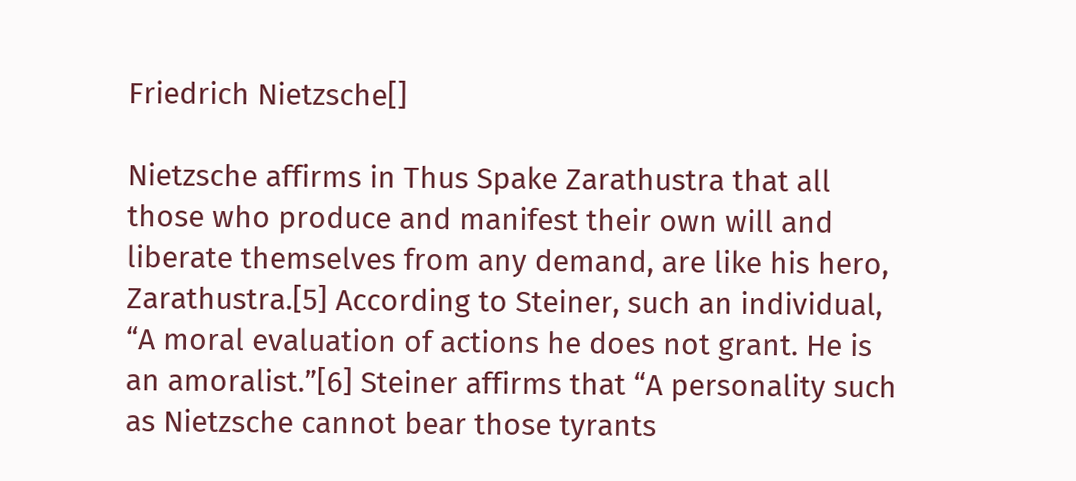Friedrich Nietzsche[]

Nietzsche affirms in Thus Spake Zarathustra that all those who produce and manifest their own will and liberate themselves from any demand, are like his hero, Zarathustra.[5] According to Steiner, such an individual, “A moral evaluation of actions he does not grant. He is an amoralist.”[6] Steiner affirms that “A personality such as Nietzsche cannot bear those tyrants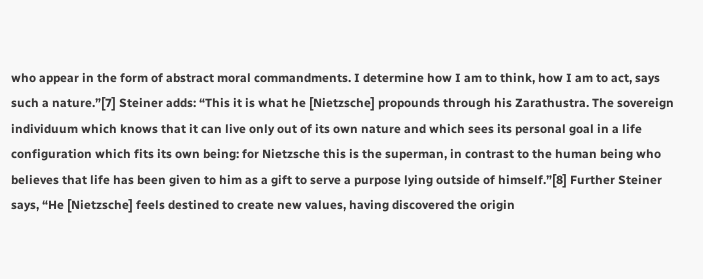who appear in the form of abstract moral commandments. I determine how I am to think, how I am to act, says such a nature.”[7] Steiner adds: “This it is what he [Nietzsche] propounds through his Zarathustra. The sovereign individuum which knows that it can live only out of its own nature and which sees its personal goal in a life configuration which fits its own being: for Nietzsche this is the superman, in contrast to the human being who believes that life has been given to him as a gift to serve a purpose lying outside of himself.”[8] Further Steiner says, “He [Nietzsche] feels destined to create new values, having discovered the origin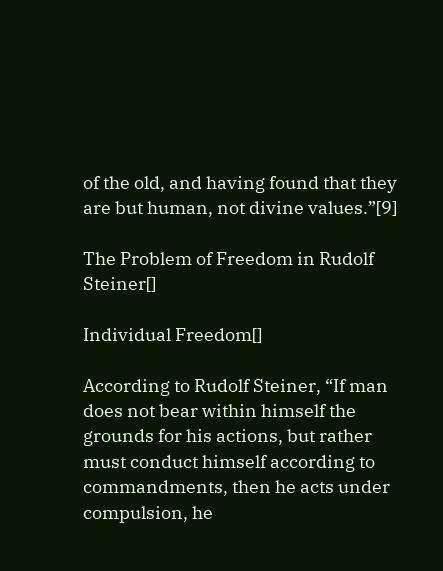of the old, and having found that they are but human, not divine values.”[9]

The Problem of Freedom in Rudolf Steiner[]

Individual Freedom[]

According to Rudolf Steiner, “If man does not bear within himself the grounds for his actions, but rather must conduct himself according to commandments, then he acts under compulsion, he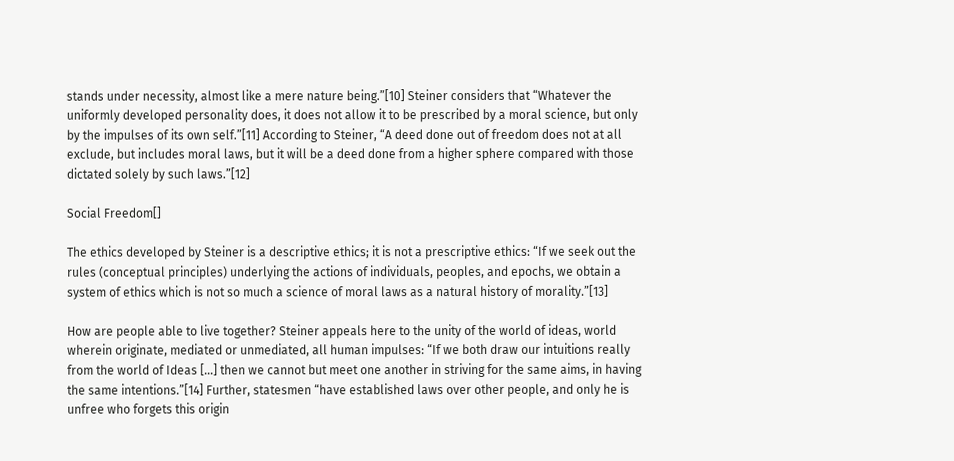stands under necessity, almost like a mere nature being.”[10] Steiner considers that “Whatever the uniformly developed personality does, it does not allow it to be prescribed by a moral science, but only by the impulses of its own self.”[11] According to Steiner, “A deed done out of freedom does not at all exclude, but includes moral laws, but it will be a deed done from a higher sphere compared with those dictated solely by such laws.”[12]

Social Freedom[]

The ethics developed by Steiner is a descriptive ethics; it is not a prescriptive ethics: “If we seek out the rules (conceptual principles) underlying the actions of individuals, peoples, and epochs, we obtain a system of ethics which is not so much a science of moral laws as a natural history of morality.”[13]

How are people able to live together? Steiner appeals here to the unity of the world of ideas, world wherein originate, mediated or unmediated, all human impulses: “If we both draw our intuitions really from the world of Ideas […] then we cannot but meet one another in striving for the same aims, in having the same intentions.”[14] Further, statesmen “have established laws over other people, and only he is unfree who forgets this origin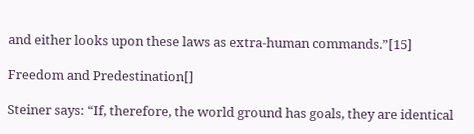and either looks upon these laws as extra-human commands.”[15]

Freedom and Predestination[]

Steiner says: “If, therefore, the world ground has goals, they are identical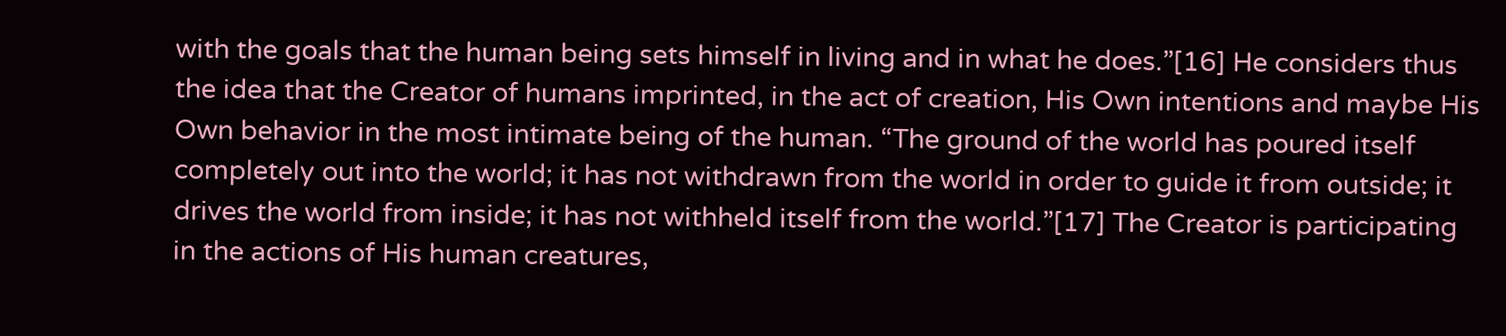with the goals that the human being sets himself in living and in what he does.”[16] He considers thus the idea that the Creator of humans imprinted, in the act of creation, His Own intentions and maybe His Own behavior in the most intimate being of the human. “The ground of the world has poured itself completely out into the world; it has not withdrawn from the world in order to guide it from outside; it drives the world from inside; it has not withheld itself from the world.”[17] The Creator is participating in the actions of His human creatures,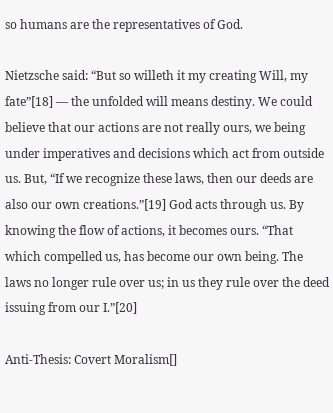so humans are the representatives of God.

Nietzsche said: “But so willeth it my creating Will, my fate”[18] — the unfolded will means destiny. We could believe that our actions are not really ours, we being under imperatives and decisions which act from outside us. But, “If we recognize these laws, then our deeds are also our own creations.”[19] God acts through us. By knowing the flow of actions, it becomes ours. “That which compelled us, has become our own being. The laws no longer rule over us; in us they rule over the deed issuing from our I.”[20]

Anti-Thesis: Covert Moralism[]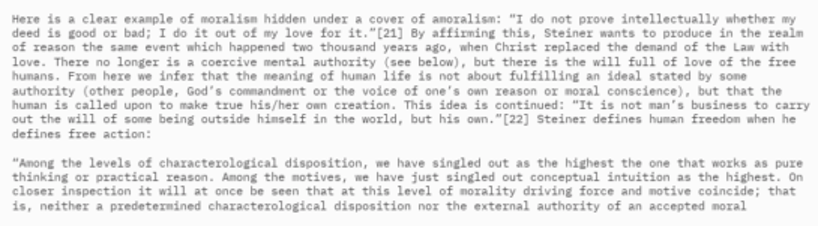Here is a clear example of moralism hidden under a cover of amoralism: “I do not prove intellectually whether my deed is good or bad; I do it out of my love for it.”[21] By affirming this, Steiner wants to produce in the realm of reason the same event which happened two thousand years ago, when Christ replaced the demand of the Law with love. There no longer is a coercive mental authority (see below), but there is the will full of love of the free humans. From here we infer that the meaning of human life is not about fulfilling an ideal stated by some authority (other people, God’s commandment or the voice of one’s own reason or moral conscience), but that the human is called upon to make true his/her own creation. This idea is continued: “It is not man’s business to carry out the will of some being outside himself in the world, but his own.”[22] Steiner defines human freedom when he defines free action:

“Among the levels of characterological disposition, we have singled out as the highest the one that works as pure thinking or practical reason. Among the motives, we have just singled out conceptual intuition as the highest. On closer inspection it will at once be seen that at this level of morality driving force and motive coincide; that is, neither a predetermined characterological disposition nor the external authority of an accepted moral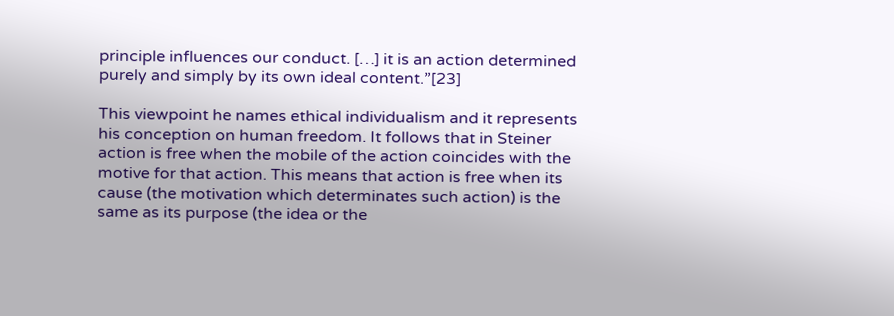principle influences our conduct. […] it is an action determined purely and simply by its own ideal content.”[23]

This viewpoint he names ethical individualism and it represents his conception on human freedom. It follows that in Steiner action is free when the mobile of the action coincides with the motive for that action. This means that action is free when its cause (the motivation which determinates such action) is the same as its purpose (the idea or the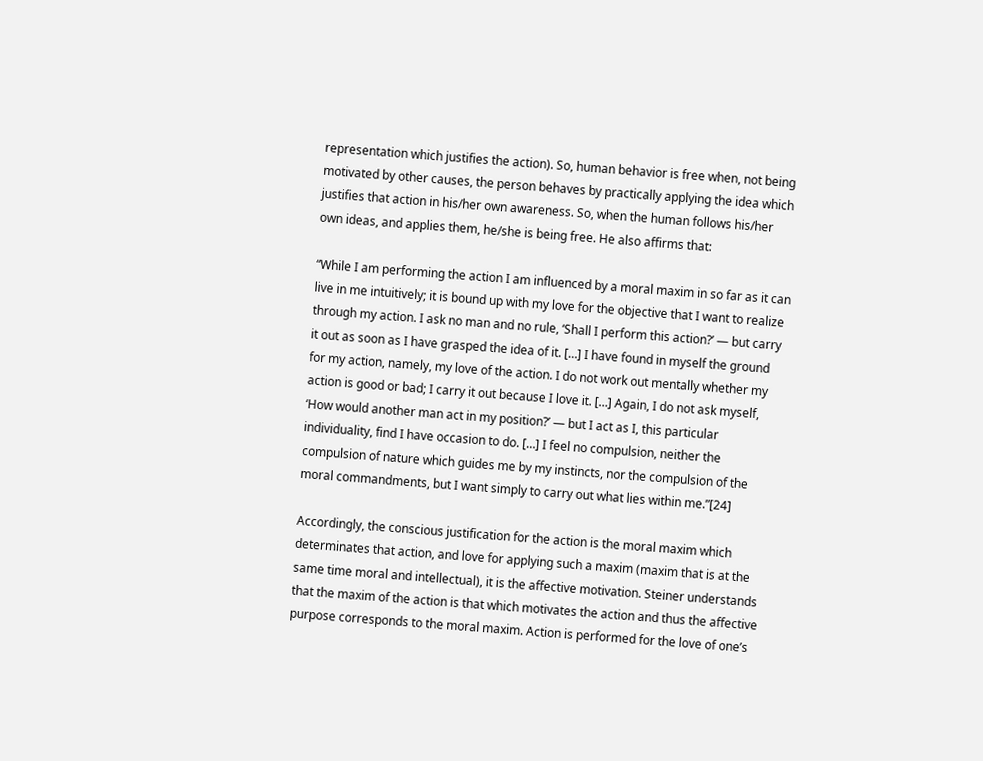representation which justifies the action). So, human behavior is free when, not being motivated by other causes, the person behaves by practically applying the idea which justifies that action in his/her own awareness. So, when the human follows his/her own ideas, and applies them, he/she is being free. He also affirms that:

“While I am performing the action I am influenced by a moral maxim in so far as it can live in me intuitively; it is bound up with my love for the objective that I want to realize through my action. I ask no man and no rule, ‘Shall I perform this action?’ — but carry it out as soon as I have grasped the idea of it. […] I have found in myself the ground for my action, namely, my love of the action. I do not work out mentally whether my action is good or bad; I carry it out because I love it. […] Again, I do not ask myself, ‘How would another man act in my position?’ — but I act as I, this particular individuality, find I have occasion to do. […] I feel no compulsion, neither the compulsion of nature which guides me by my instincts, nor the compulsion of the moral commandments, but I want simply to carry out what lies within me.”[24]

Accordingly, the conscious justification for the action is the moral maxim which determinates that action, and love for applying such a maxim (maxim that is at the same time moral and intellectual), it is the affective motivation. Steiner understands that the maxim of the action is that which motivates the action and thus the affective purpose corresponds to the moral maxim. Action is performed for the love of one’s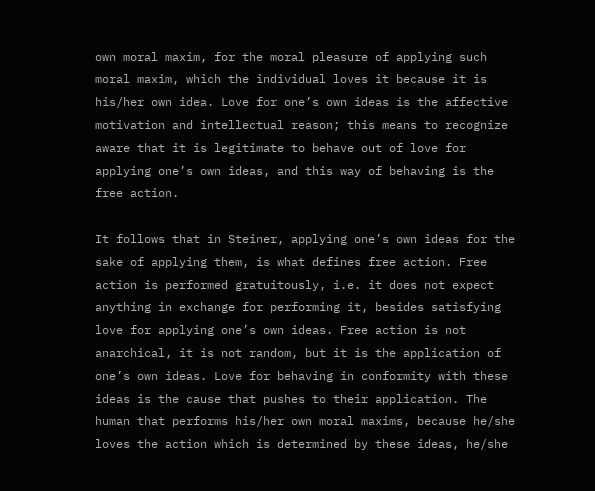own moral maxim, for the moral pleasure of applying such moral maxim, which the individual loves it because it is his/her own idea. Love for one’s own ideas is the affective motivation and intellectual reason; this means to recognize aware that it is legitimate to behave out of love for applying one’s own ideas, and this way of behaving is the free action.

It follows that in Steiner, applying one’s own ideas for the sake of applying them, is what defines free action. Free action is performed gratuitously, i.e. it does not expect anything in exchange for performing it, besides satisfying love for applying one’s own ideas. Free action is not anarchical, it is not random, but it is the application of one’s own ideas. Love for behaving in conformity with these ideas is the cause that pushes to their application. The human that performs his/her own moral maxims, because he/she loves the action which is determined by these ideas, he/she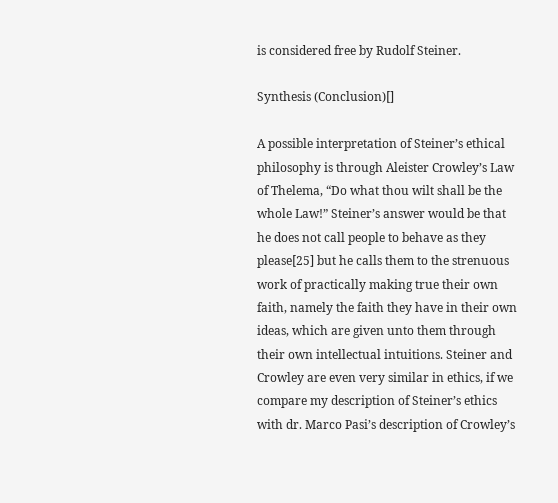is considered free by Rudolf Steiner.

Synthesis (Conclusion)[]

A possible interpretation of Steiner’s ethical philosophy is through Aleister Crowley’s Law of Thelema, “Do what thou wilt shall be the whole Law!” Steiner’s answer would be that he does not call people to behave as they please[25] but he calls them to the strenuous work of practically making true their own faith, namely the faith they have in their own ideas, which are given unto them through their own intellectual intuitions. Steiner and Crowley are even very similar in ethics, if we compare my description of Steiner’s ethics with dr. Marco Pasi’s description of Crowley’s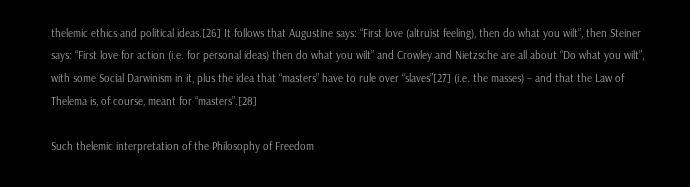thelemic ethics and political ideas.[26] It follows that Augustine says: “First love (altruist feeling), then do what you wilt”, then Steiner says: “First love for action (i.e. for personal ideas) then do what you wilt” and Crowley and Nietzsche are all about “Do what you wilt”, with some Social Darwinism in it, plus the idea that “masters” have to rule over “slaves”[27] (i.e. the masses) – and that the Law of Thelema is, of course, meant for “masters”.[28]

Such thelemic interpretation of the Philosophy of Freedom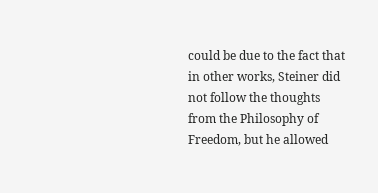could be due to the fact that in other works, Steiner did not follow the thoughts from the Philosophy of Freedom, but he allowed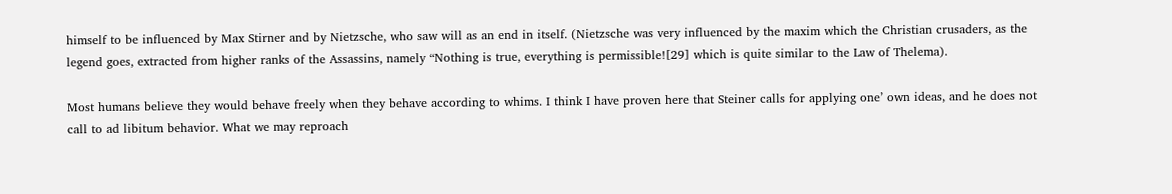himself to be influenced by Max Stirner and by Nietzsche, who saw will as an end in itself. (Nietzsche was very influenced by the maxim which the Christian crusaders, as the legend goes, extracted from higher ranks of the Assassins, namely “Nothing is true, everything is permissible![29] which is quite similar to the Law of Thelema).

Most humans believe they would behave freely when they behave according to whims. I think I have proven here that Steiner calls for applying one’ own ideas, and he does not call to ad libitum behavior. What we may reproach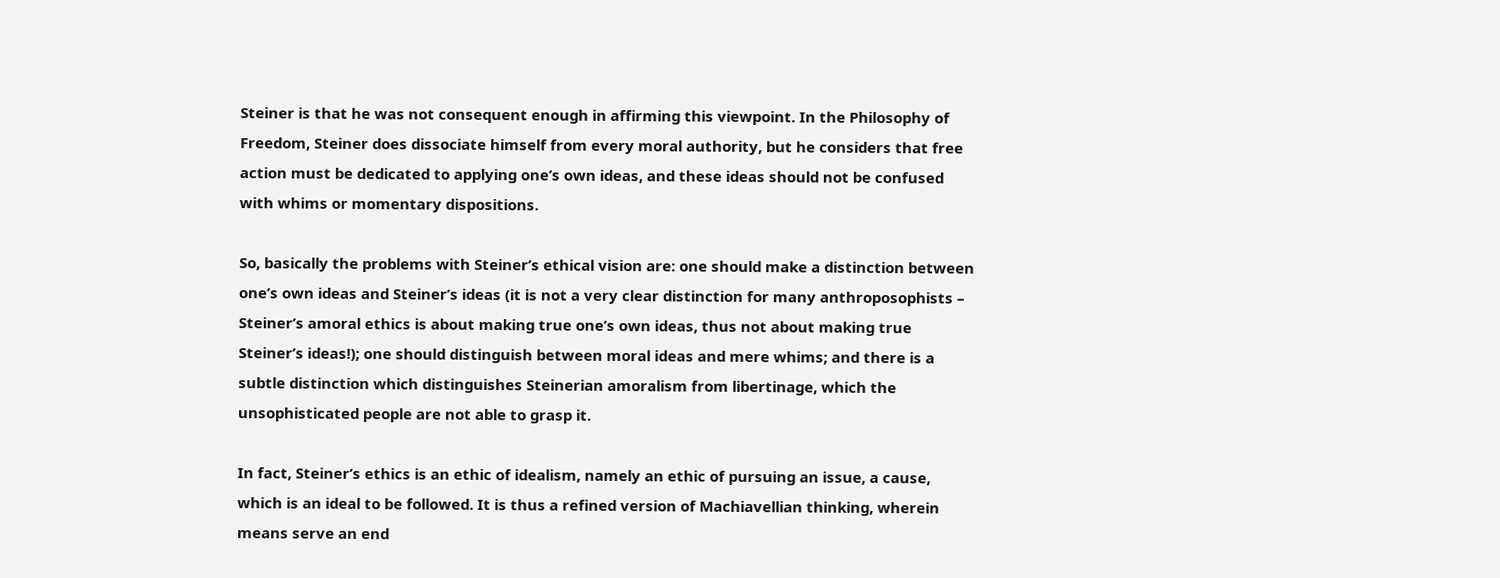Steiner is that he was not consequent enough in affirming this viewpoint. In the Philosophy of Freedom, Steiner does dissociate himself from every moral authority, but he considers that free action must be dedicated to applying one’s own ideas, and these ideas should not be confused with whims or momentary dispositions.

So, basically the problems with Steiner’s ethical vision are: one should make a distinction between one’s own ideas and Steiner’s ideas (it is not a very clear distinction for many anthroposophists – Steiner’s amoral ethics is about making true one’s own ideas, thus not about making true Steiner’s ideas!); one should distinguish between moral ideas and mere whims; and there is a subtle distinction which distinguishes Steinerian amoralism from libertinage, which the unsophisticated people are not able to grasp it.

In fact, Steiner’s ethics is an ethic of idealism, namely an ethic of pursuing an issue, a cause, which is an ideal to be followed. It is thus a refined version of Machiavellian thinking, wherein means serve an end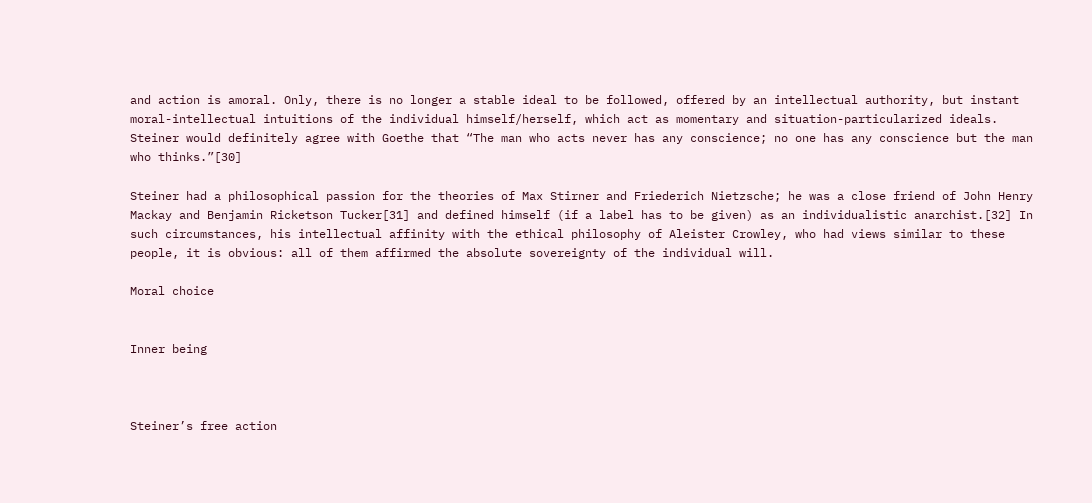and action is amoral. Only, there is no longer a stable ideal to be followed, offered by an intellectual authority, but instant moral-intellectual intuitions of the individual himself/herself, which act as momentary and situation-particularized ideals. Steiner would definitely agree with Goethe that “The man who acts never has any conscience; no one has any conscience but the man who thinks.”[30]

Steiner had a philosophical passion for the theories of Max Stirner and Friederich Nietzsche; he was a close friend of John Henry Mackay and Benjamin Ricketson Tucker[31] and defined himself (if a label has to be given) as an individualistic anarchist.[32] In such circumstances, his intellectual affinity with the ethical philosophy of Aleister Crowley, who had views similar to these people, it is obvious: all of them affirmed the absolute sovereignty of the individual will.

Moral choice


Inner being



Steiner’s free action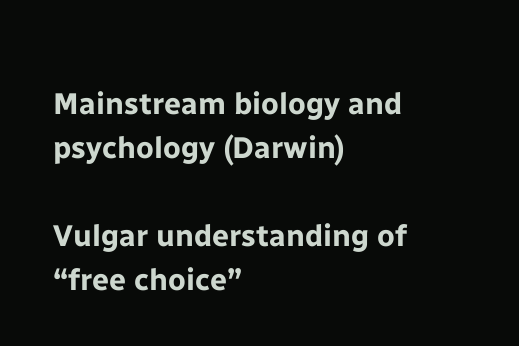Mainstream biology and psychology (Darwin)

Vulgar understanding of “free choice”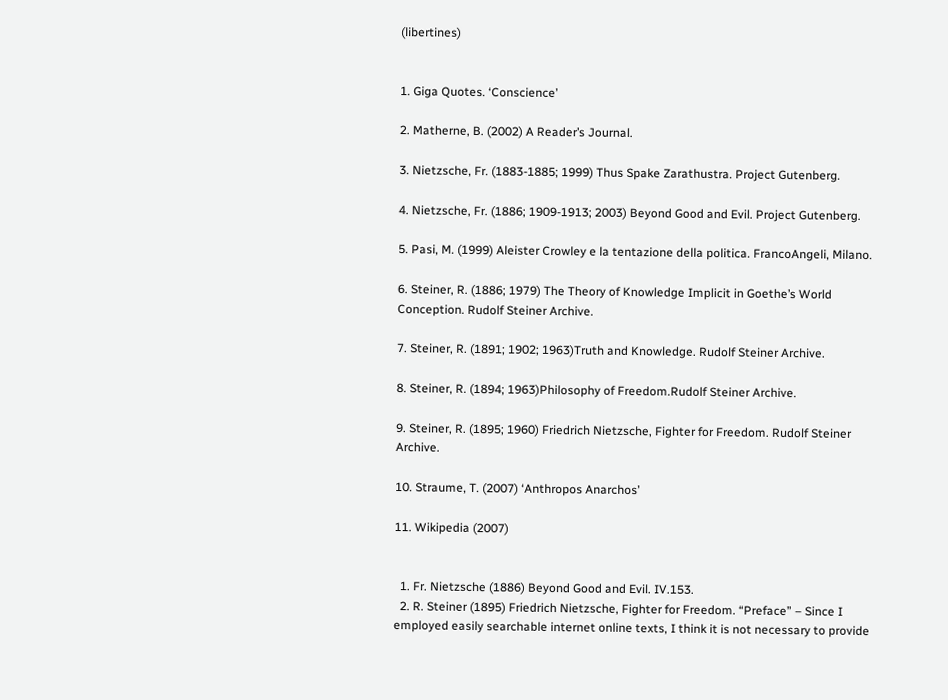(libertines)


1. Giga Quotes. ‘Conscience’

2. Matherne, B. (2002) A Reader’s Journal.

3. Nietzsche, Fr. (1883-1885; 1999) Thus Spake Zarathustra. Project Gutenberg.

4. Nietzsche, Fr. (1886; 1909-1913; 2003) Beyond Good and Evil. Project Gutenberg.

5. Pasi, M. (1999) Aleister Crowley e la tentazione della politica. FrancoAngeli, Milano.

6. Steiner, R. (1886; 1979) The Theory of Knowledge Implicit in Goethe’s World Conception. Rudolf Steiner Archive.

7. Steiner, R. (1891; 1902; 1963)Truth and Knowledge. Rudolf Steiner Archive.

8. Steiner, R. (1894; 1963)Philosophy of Freedom.Rudolf Steiner Archive.

9. Steiner, R. (1895; 1960) Friedrich Nietzsche, Fighter for Freedom. Rudolf Steiner Archive.

10. Straume, T. (2007) ‘Anthropos Anarchos’

11. Wikipedia (2007)


  1. Fr. Nietzsche (1886) Beyond Good and Evil. IV.153.
  2. R. Steiner (1895) Friedrich Nietzsche, Fighter for Freedom. “Preface” – Since I employed easily searchable internet online texts, I think it is not necessary to provide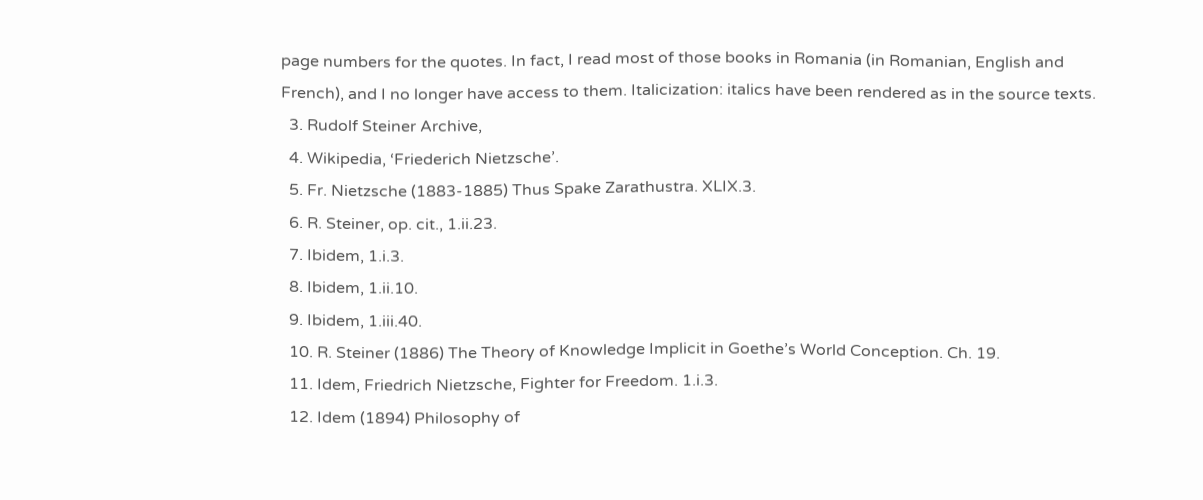page numbers for the quotes. In fact, I read most of those books in Romania (in Romanian, English and French), and I no longer have access to them. Italicization: italics have been rendered as in the source texts.
  3. Rudolf Steiner Archive,
  4. Wikipedia, ‘Friederich Nietzsche’.
  5. Fr. Nietzsche (1883-1885) Thus Spake Zarathustra. XLIX.3.
  6. R. Steiner, op. cit., 1.ii.23.
  7. Ibidem, 1.i.3.
  8. Ibidem, 1.ii.10.
  9. Ibidem, 1.iii.40.
  10. R. Steiner (1886) The Theory of Knowledge Implicit in Goethe’s World Conception. Ch. 19.
  11. Idem, Friedrich Nietzsche, Fighter for Freedom. 1.i.3.
  12. Idem (1894) Philosophy of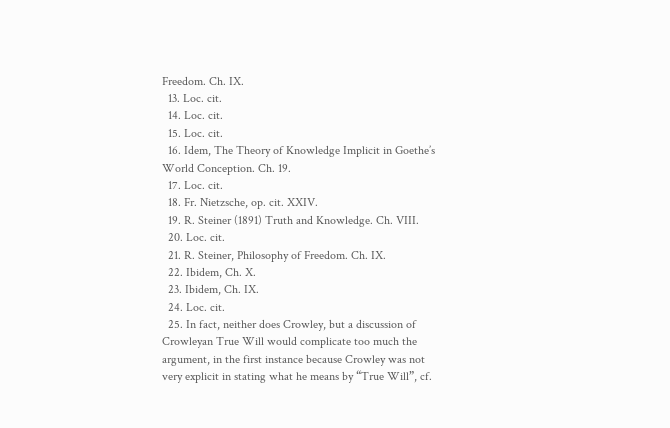Freedom. Ch. IX.
  13. Loc. cit.
  14. Loc. cit.
  15. Loc. cit.
  16. Idem, The Theory of Knowledge Implicit in Goethe’s World Conception. Ch. 19.
  17. Loc. cit.
  18. Fr. Nietzsche, op. cit. XXIV.
  19. R. Steiner (1891) Truth and Knowledge. Ch. VIII.
  20. Loc. cit.
  21. R. Steiner, Philosophy of Freedom. Ch. IX.
  22. Ibidem, Ch. X.
  23. Ibidem, Ch. IX.
  24. Loc. cit.
  25. In fact, neither does Crowley, but a discussion of Crowleyan True Will would complicate too much the argument, in the first instance because Crowley was not very explicit in stating what he means by “True Will”, cf.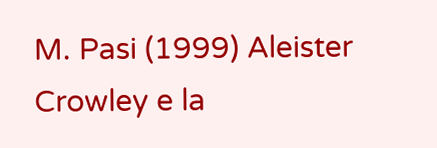M. Pasi (1999) Aleister Crowley e la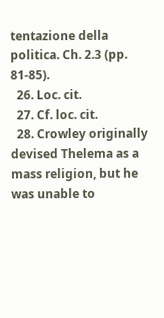tentazione della politica. Ch. 2.3 (pp. 81-85).
  26. Loc. cit.
  27. Cf. loc. cit.
  28. Crowley originally devised Thelema as a mass religion, but he was unable to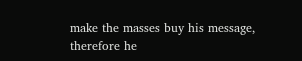make the masses buy his message, therefore he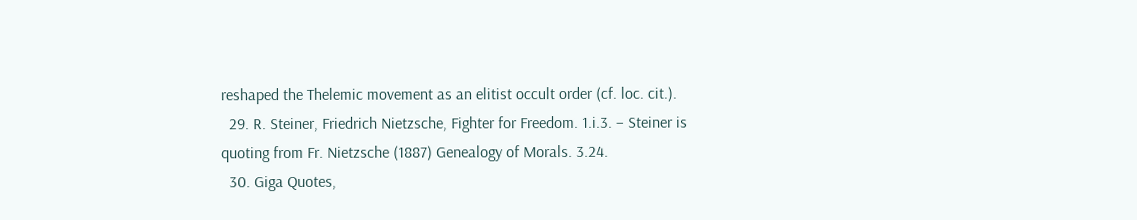reshaped the Thelemic movement as an elitist occult order (cf. loc. cit.).
  29. R. Steiner, Friedrich Nietzsche, Fighter for Freedom. 1.i.3. – Steiner is quoting from Fr. Nietzsche (1887) Genealogy of Morals. 3.24.
  30. Giga Quotes,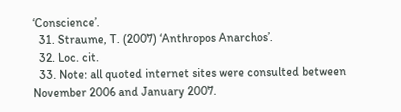‘Conscience’.
  31. Straume, T. (2007) ‘Anthropos Anarchos’.
  32. Loc. cit.
  33. Note: all quoted internet sites were consulted between November 2006 and January 2007.